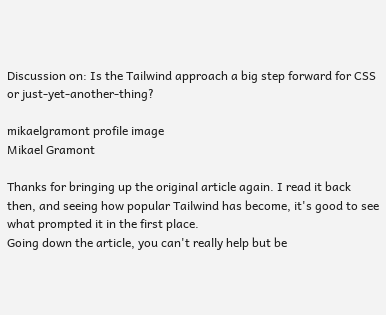Discussion on: Is the Tailwind approach a big step forward for CSS or just-yet-another-thing?

mikaelgramont profile image
Mikael Gramont

Thanks for bringing up the original article again. I read it back then, and seeing how popular Tailwind has become, it's good to see what prompted it in the first place.
Going down the article, you can't really help but be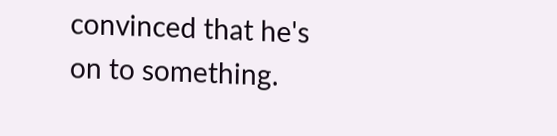convinced that he's on to something.